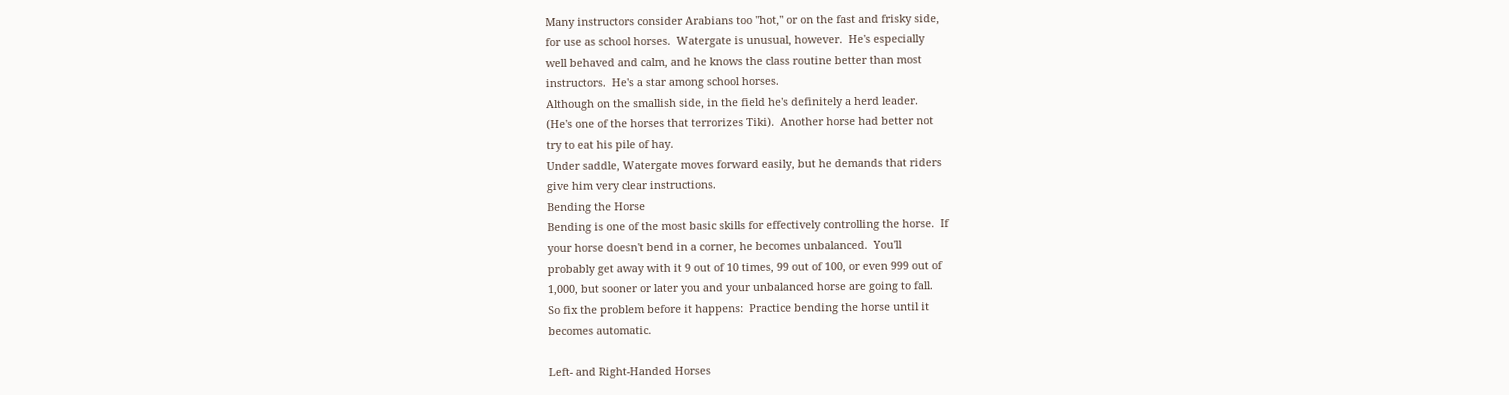Many instructors consider Arabians too "hot," or on the fast and frisky side,
for use as school horses.  Watergate is unusual, however.  He's especially
well behaved and calm, and he knows the class routine better than most
instructors.  He's a star among school horses.
Although on the smallish side, in the field he's definitely a herd leader.
(He's one of the horses that terrorizes Tiki).  Another horse had better not
try to eat his pile of hay.
Under saddle, Watergate moves forward easily, but he demands that riders
give him very clear instructions.
Bending the Horse
Bending is one of the most basic skills for effectively controlling the horse.  If
your horse doesn't bend in a corner, he becomes unbalanced.  You'll
probably get away with it 9 out of 10 times, 99 out of 100, or even 999 out of
1,000, but sooner or later you and your unbalanced horse are going to fall.
So fix the problem before it happens:  Practice bending the horse until it
becomes automatic.

Left- and Right-Handed Horses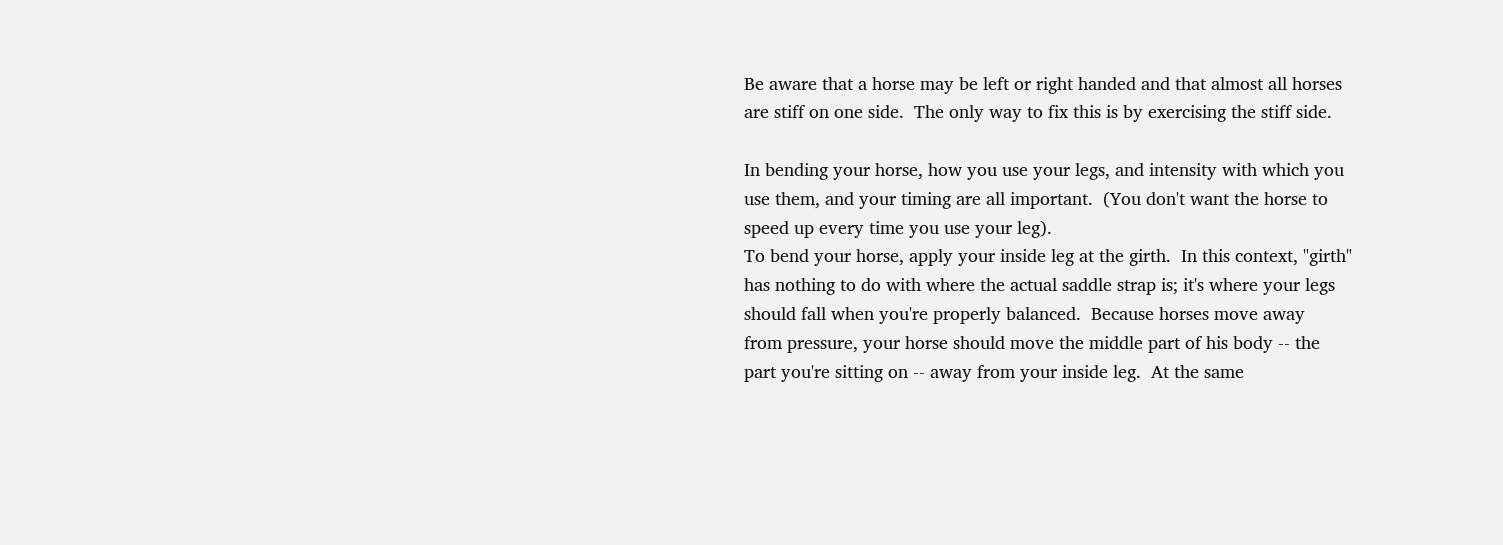Be aware that a horse may be left or right handed and that almost all horses
are stiff on one side.  The only way to fix this is by exercising the stiff side.

In bending your horse, how you use your legs, and intensity with which you
use them, and your timing are all important.  (You don't want the horse to
speed up every time you use your leg).
To bend your horse, apply your inside leg at the girth.  In this context, "girth"
has nothing to do with where the actual saddle strap is; it's where your legs
should fall when you're properly balanced.  Because horses move away
from pressure, your horse should move the middle part of his body -- the
part you're sitting on -- away from your inside leg.  At the same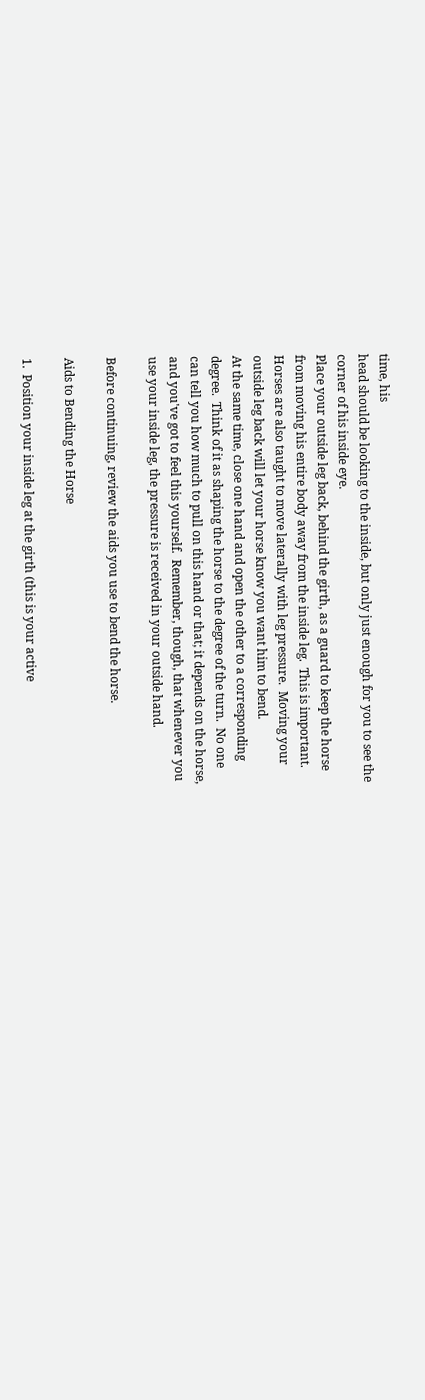time, his
head should be looking to the inside, but only just enough for you to see the
corner of his inside eye.
Place your outside leg back, behind the girth, as a guard to keep the horse
from moving his entire body away from the inside leg.  This is important.
Horses are also taught to move laterally with leg pressure.  Moving your
outside leg back will let your horse know you want him to bend.
At the same time, close one hand and open the other to a corresponding
degree.  Think of it as shaping the horse to the degree of the turn.  No one
can tell you how much to pull on this hand or that; it depends on the horse,
and you've got to feel this yourself.  Remember, though, that whenever you
use your inside leg, the pressure is received in your outside hand.

Before continuing, review the aids you use to bend the horse.

Aids to Bending the Horse

1.  Position your inside leg at the girth (this is your active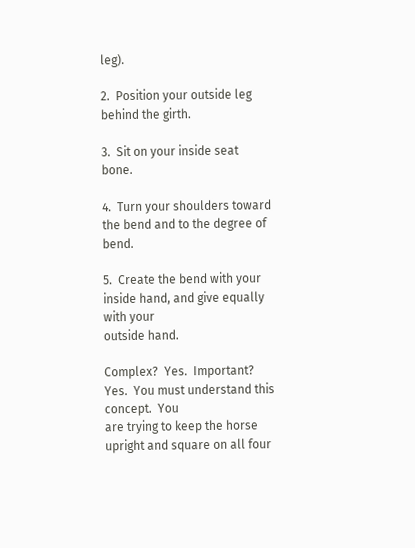leg).

2.  Position your outside leg behind the girth.

3.  Sit on your inside seat bone.

4.  Turn your shoulders toward the bend and to the degree of bend.

5.  Create the bend with your inside hand, and give equally with your
outside hand.

Complex?  Yes.  Important?  Yes.  You must understand this concept.  You
are trying to keep the horse upright and square on all four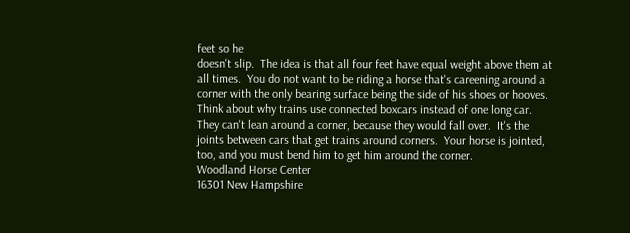feet so he
doesn't slip.  The idea is that all four feet have equal weight above them at
all times.  You do not want to be riding a horse that's careening around a
corner with the only bearing surface being the side of his shoes or hooves.
Think about why trains use connected boxcars instead of one long car.
They can't lean around a corner, because they would fall over.  It's the
joints between cars that get trains around corners.  Your horse is jointed,
too, and you must bend him to get him around the corner.
Woodland Horse Center
16301 New Hampshire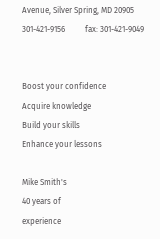Avenue, Silver Spring, MD 20905
301-421-9156          fax: 301-421-9049


Boost your confidence
Acquire knowledge
Build your skills
Enhance your lessons

Mike Smith's
40 years of
experience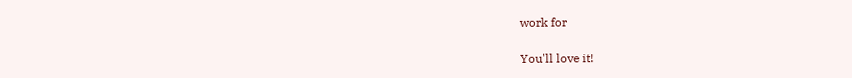work for

You'll love it!